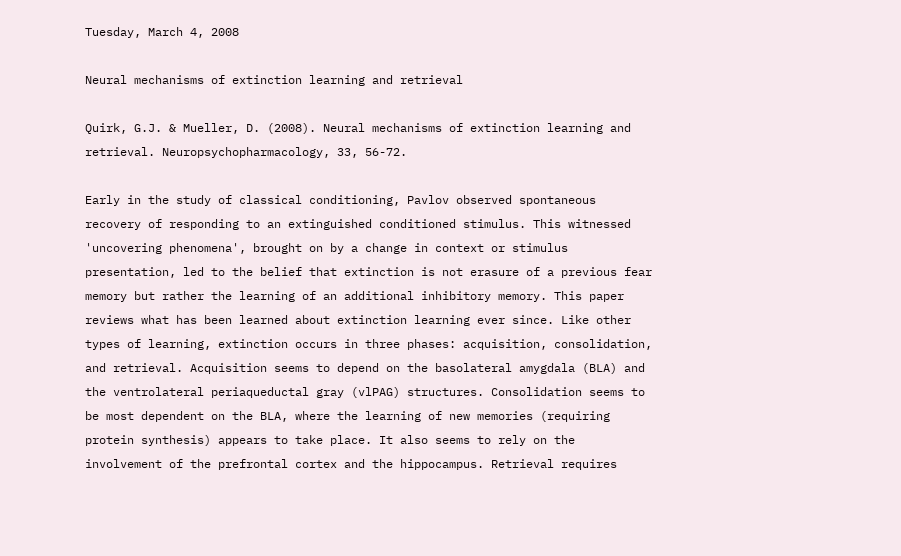Tuesday, March 4, 2008

Neural mechanisms of extinction learning and retrieval

Quirk, G.J. & Mueller, D. (2008). Neural mechanisms of extinction learning and retrieval. Neuropsychopharmacology, 33, 56-72.

Early in the study of classical conditioning, Pavlov observed spontaneous recovery of responding to an extinguished conditioned stimulus. This witnessed 'uncovering phenomena', brought on by a change in context or stimulus presentation, led to the belief that extinction is not erasure of a previous fear memory but rather the learning of an additional inhibitory memory. This paper reviews what has been learned about extinction learning ever since. Like other types of learning, extinction occurs in three phases: acquisition, consolidation, and retrieval. Acquisition seems to depend on the basolateral amygdala (BLA) and the ventrolateral periaqueductal gray (vlPAG) structures. Consolidation seems to be most dependent on the BLA, where the learning of new memories (requiring protein synthesis) appears to take place. It also seems to rely on the involvement of the prefrontal cortex and the hippocampus. Retrieval requires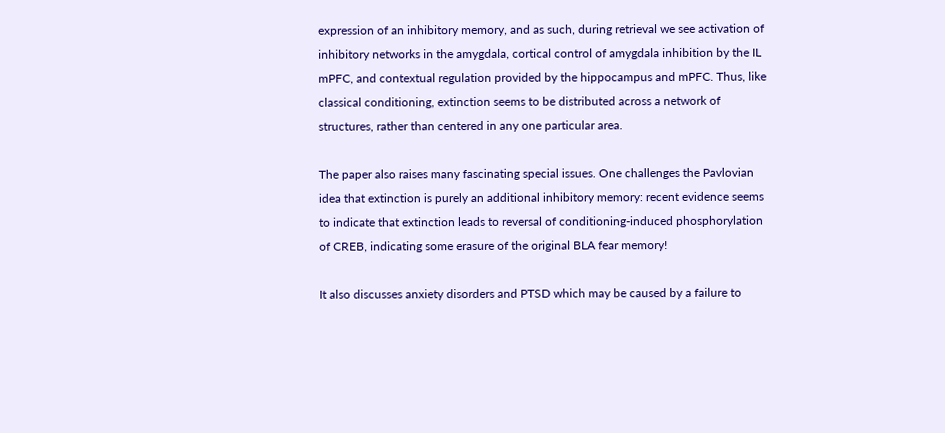expression of an inhibitory memory, and as such, during retrieval we see activation of inhibitory networks in the amygdala, cortical control of amygdala inhibition by the IL mPFC, and contextual regulation provided by the hippocampus and mPFC. Thus, like classical conditioning, extinction seems to be distributed across a network of structures, rather than centered in any one particular area.

The paper also raises many fascinating special issues. One challenges the Pavlovian idea that extinction is purely an additional inhibitory memory: recent evidence seems to indicate that extinction leads to reversal of conditioning-induced phosphorylation of CREB, indicating some erasure of the original BLA fear memory!

It also discusses anxiety disorders and PTSD which may be caused by a failure to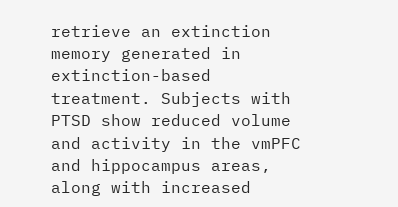retrieve an extinction memory generated in extinction-based treatment. Subjects with PTSD show reduced volume and activity in the vmPFC and hippocampus areas, along with increased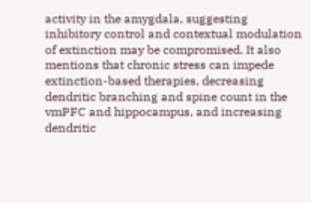activity in the amygdala, suggesting inhibitory control and contextual modulation of extinction may be compromised. It also mentions that chronic stress can impede extinction-based therapies, decreasing dendritic branching and spine count in the vmPFC and hippocampus, and increasing dendritic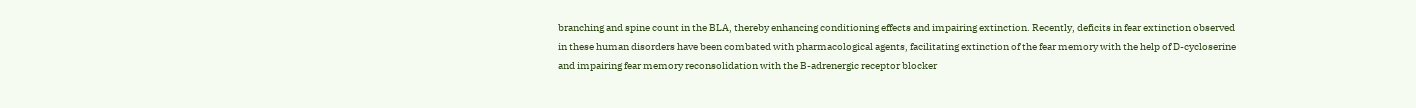branching and spine count in the BLA, thereby enhancing conditioning effects and impairing extinction. Recently, deficits in fear extinction observed in these human disorders have been combated with pharmacological agents, facilitating extinction of the fear memory with the help of D-cycloserine and impairing fear memory reconsolidation with the B-adrenergic receptor blocker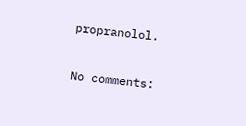propranolol.

No comments: